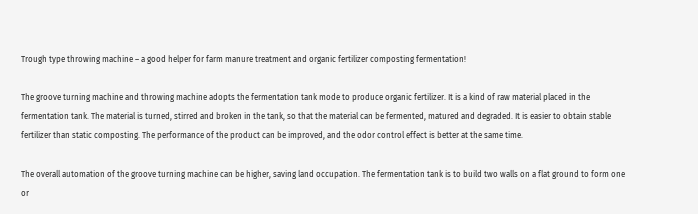Trough type throwing machine – a good helper for farm manure treatment and organic fertilizer composting fermentation!

The groove turning machine and throwing machine adopts the fermentation tank mode to produce organic fertilizer. It is a kind of raw material placed in the fermentation tank. The material is turned, stirred and broken in the tank, so that the material can be fermented, matured and degraded. It is easier to obtain stable fertilizer than static composting. The performance of the product can be improved, and the odor control effect is better at the same time.

The overall automation of the groove turning machine can be higher, saving land occupation. The fermentation tank is to build two walls on a flat ground to form one or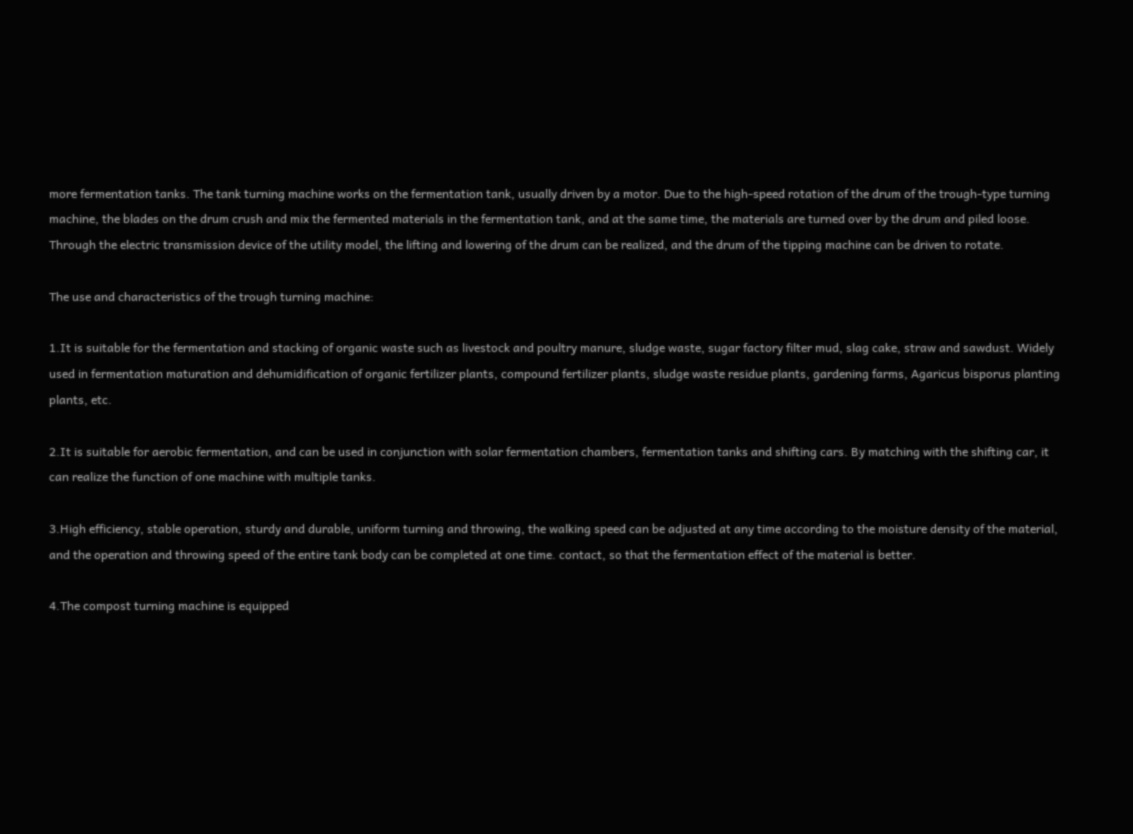more fermentation tanks. The tank turning machine works on the fermentation tank, usually driven by a motor. Due to the high-speed rotation of the drum of the trough-type turning machine, the blades on the drum crush and mix the fermented materials in the fermentation tank, and at the same time, the materials are turned over by the drum and piled loose. Through the electric transmission device of the utility model, the lifting and lowering of the drum can be realized, and the drum of the tipping machine can be driven to rotate.

The use and characteristics of the trough turning machine:

1.It is suitable for the fermentation and stacking of organic waste such as livestock and poultry manure, sludge waste, sugar factory filter mud, slag cake, straw and sawdust. Widely used in fermentation maturation and dehumidification of organic fertilizer plants, compound fertilizer plants, sludge waste residue plants, gardening farms, Agaricus bisporus planting plants, etc.

2.It is suitable for aerobic fermentation, and can be used in conjunction with solar fermentation chambers, fermentation tanks and shifting cars. By matching with the shifting car, it can realize the function of one machine with multiple tanks.

3.High efficiency, stable operation, sturdy and durable, uniform turning and throwing, the walking speed can be adjusted at any time according to the moisture density of the material, and the operation and throwing speed of the entire tank body can be completed at one time. contact, so that the fermentation effect of the material is better.

4.The compost turning machine is equipped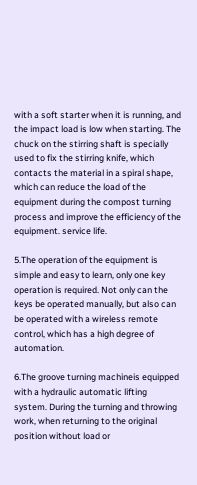with a soft starter when it is running, and the impact load is low when starting. The chuck on the stirring shaft is specially used to fix the stirring knife, which contacts the material in a spiral shape, which can reduce the load of the equipment during the compost turning process and improve the efficiency of the equipment. service life.

5.The operation of the equipment is simple and easy to learn, only one key operation is required. Not only can the keys be operated manually, but also can be operated with a wireless remote control, which has a high degree of automation.

6.The groove turning machineis equipped with a hydraulic automatic lifting system. During the turning and throwing work, when returning to the original position without load or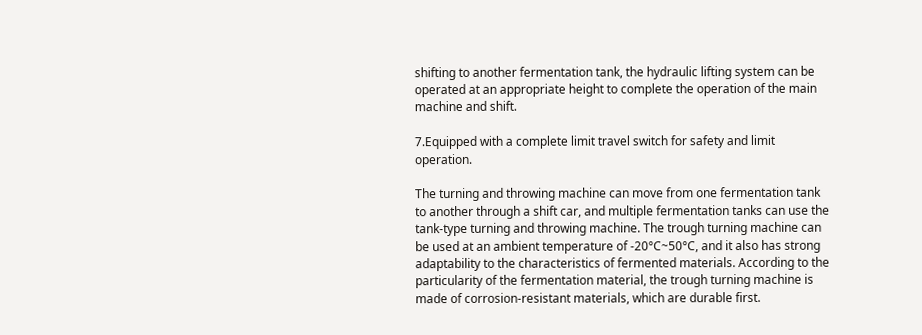shifting to another fermentation tank, the hydraulic lifting system can be operated at an appropriate height to complete the operation of the main machine and shift.

7.Equipped with a complete limit travel switch for safety and limit operation.

The turning and throwing machine can move from one fermentation tank to another through a shift car, and multiple fermentation tanks can use the tank-type turning and throwing machine. The trough turning machine can be used at an ambient temperature of -20°C~50°C, and it also has strong adaptability to the characteristics of fermented materials. According to the particularity of the fermentation material, the trough turning machine is made of corrosion-resistant materials, which are durable first.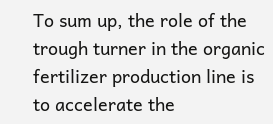To sum up, the role of the trough turner in the organic fertilizer production line is to accelerate the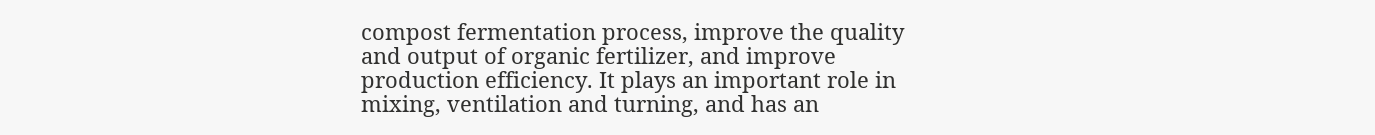compost fermentation process, improve the quality and output of organic fertilizer, and improve production efficiency. It plays an important role in mixing, ventilation and turning, and has an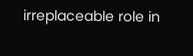irreplaceable role in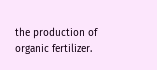the production of organic fertilizer.